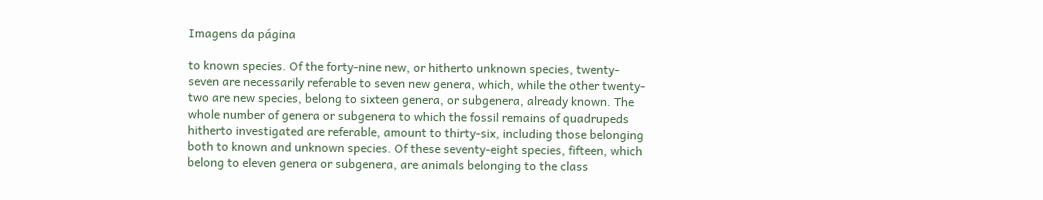Imagens da página

to known species. Of the forty-nine new, or hitherto unknown species, twenty-seven are necessarily referable to seven new genera, which, while the other twenty-two are new species, belong to sixteen genera, or subgenera, already known. The whole number of genera or subgenera to which the fossil remains of quadrupeds hitherto investigated are referable, amount to thirty-six, including those belonging both to known and unknown species. Of these seventy-eight species, fifteen, which belong to eleven genera or subgenera, are animals belonging to the class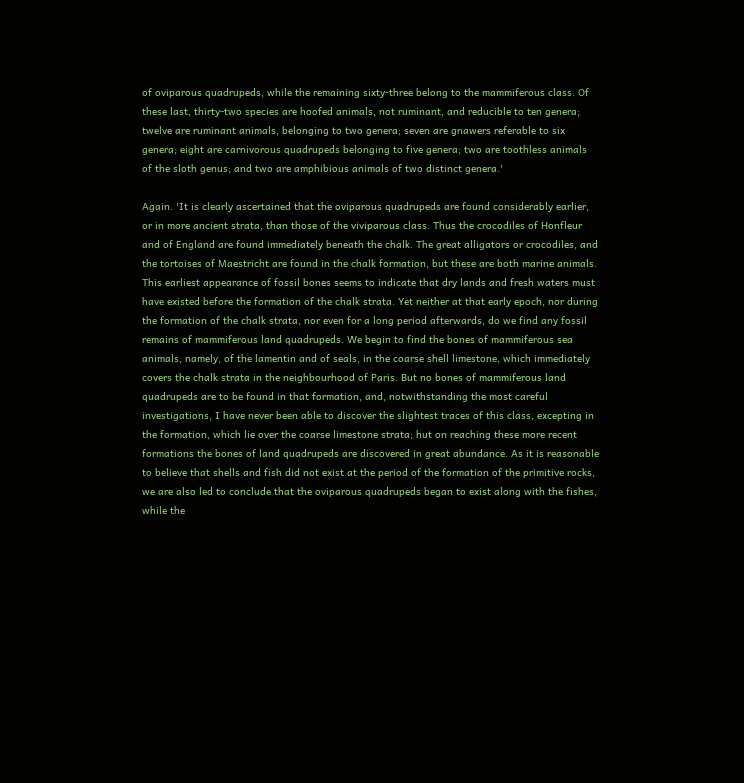of oviparous quadrupeds, while the remaining sixty-three belong to the mammiferous class. Of these last, thirty-two species are hoofed animals, not ruminant, and reducible to ten genera; twelve are ruminant animals, belonging to two genera; seven are gnawers referable to six genera; eight are carnivorous quadrupeds belonging to five genera; two are toothless animals of the sloth genus; and two are amphibious animals of two distinct genera.'

Again. 'It is clearly ascertained that the oviparous quadrupeds are found considerably earlier, or in more ancient strata, than those of the viviparous class. Thus the crocodiles of Honfleur and of England are found immediately beneath the chalk. The great alligators or crocodiles, and the tortoises of Maestricht are found in the chalk formation, but these are both marine animals. This earliest appearance of fossil bones seems to indicate that dry lands and fresh waters must have existed before the formation of the chalk strata. Yet neither at that early epoch, nor during the formation of the chalk strata, nor even for a long period afterwards, do we find any fossil remains of mammiferous land quadrupeds. We begin to find the bones of mammiferous sea animals, namely, of the lamentin and of seals, in the coarse shell limestone, which immediately covers the chalk strata in the neighbourhood of Paris. But no bones of mammiferous land quadrupeds are to be found in that formation, and, notwithstanding the most careful investigations, I have never been able to discover the slightest traces of this class, excepting in the formation, which lie over the coarse limestone strata; hut on reaching these more recent formations the bones of land quadrupeds are discovered in great abundance. As it is reasonable to believe that shells and fish did not exist at the period of the formation of the primitive rocks, we are also led to conclude that the oviparous quadrupeds began to exist along with the fishes, while the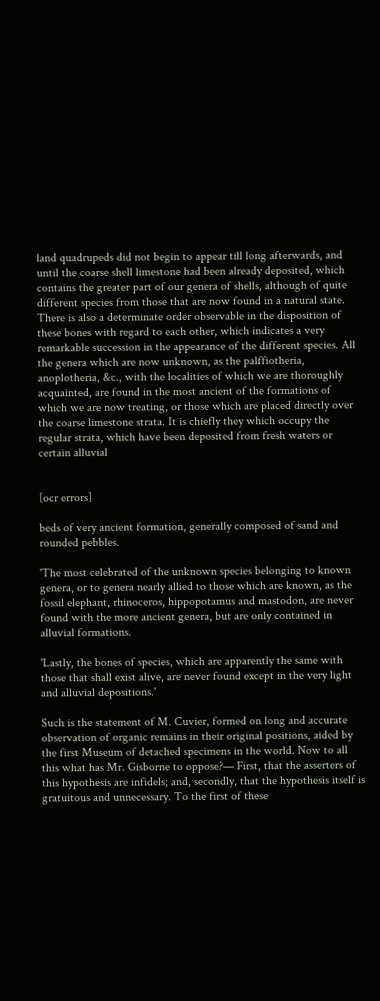land quadrupeds did not begin to appear till long afterwards, and until the coarse shell limestone had been already deposited, which contains the greater part of our genera of shells, although of quite different species from those that are now found in a natural state. There is also a determinate order observable in the disposition of these bones with regard to each other, which indicates a very remarkable succession in the appearance of the different species. All the genera which are now unknown, as the palffiotheria, anoplotheria, &c., with the localities of which we are thoroughly acquainted, are found in the most ancient of the formations of which we are now treating, or those which are placed directly over the coarse limestone strata. It is chiefly they which occupy the regular strata, which have been deposited from fresh waters or certain alluvial


[ocr errors]

beds of very ancient formation, generally composed of sand and rounded pebbles.

'The most celebrated of the unknown species belonging to known genera, or to genera nearly allied to those which are known, as the fossil elephant, rhinoceros, hippopotamus and mastodon, are never found with the more ancient genera, but are only contained in alluvial formations.

'Lastly, the bones of species, which are apparently the same with those that shall exist alive, are never found except in the very light and alluvial depositions.'

Such is the statement of M. Cuvier, formed on long and accurate observation of organic remains in their original positions, aided by the first Museum of detached specimens in the world. Now to all this what has Mr. Gisborne to oppose?— First, that the asserters of this hypothesis are infidels; and, secondly, that the hypothesis itself is gratuitous and unnecessary. To the first of these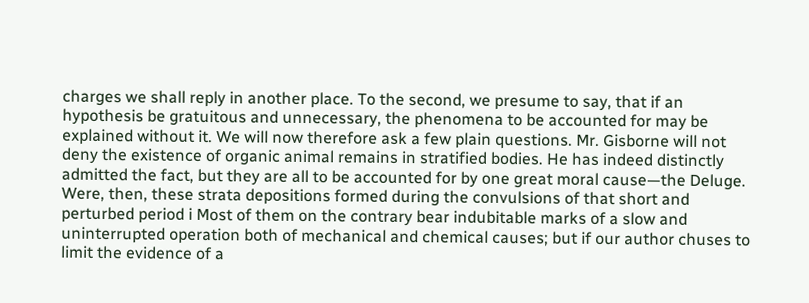charges we shall reply in another place. To the second, we presume to say, that if an hypothesis be gratuitous and unnecessary, the phenomena to be accounted for may be explained without it. We will now therefore ask a few plain questions. Mr. Gisborne will not deny the existence of organic animal remains in stratified bodies. He has indeed distinctly admitted the fact, but they are all to be accounted for by one great moral cause—the Deluge. Were, then, these strata depositions formed during the convulsions of that short and perturbed period i Most of them on the contrary bear indubitable marks of a slow and uninterrupted operation both of mechanical and chemical causes; but if our author chuses to limit the evidence of a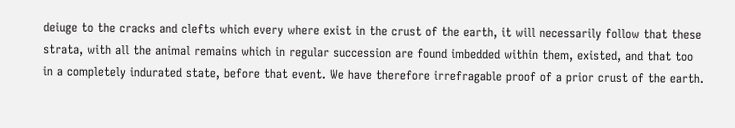deiuge to the cracks and clefts which every where exist in the crust of the earth, it will necessarily follow that these strata, with all the animal remains which in regular succession are found imbedded within them, existed, and that too in a completely indurated state, before that event. We have therefore irrefragable proof of a prior crust of the earth.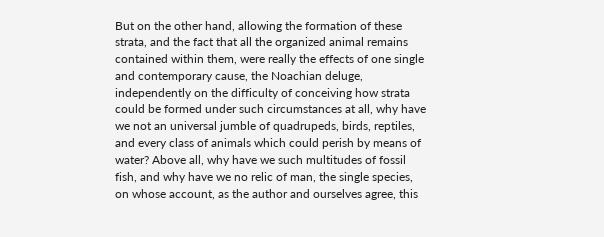But on the other hand, allowing the formation of these strata, and the fact that all the organized animal remains contained within them, were really the effects of one single and contemporary cause, the Noachian deluge, independently on the difficulty of conceiving how strata could be formed under such circumstances at all, why have we not an universal jumble of quadrupeds, birds, reptiles, and every class of animals which could perish by means of water? Above all, why have we such multitudes of fossil fish, and why have we no relic of man, the single species, on whose account, as the author and ourselves agree, this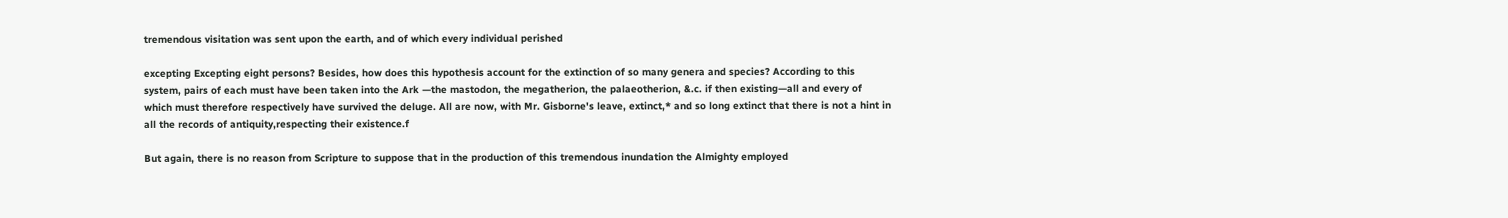tremendous visitation was sent upon the earth, and of which every individual perished

excepting Excepting eight persons? Besides, how does this hypothesis account for the extinction of so many genera and species? According to this system, pairs of each must have been taken into the Ark —the mastodon, the megatherion, the palaeotherion, &.c. if then existing—all and every of which must therefore respectively have survived the deluge. All are now, with Mr. Gisborne's leave, extinct,* and so long extinct that there is not a hint in all the records of antiquity,respecting their existence.f

But again, there is no reason from Scripture to suppose that in the production of this tremendous inundation the Almighty employed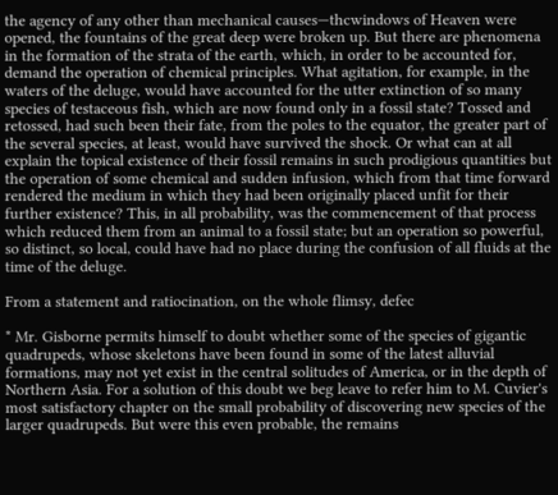the agency of any other than mechanical causes—thcwindows of Heaven were opened, the fountains of the great deep were broken up. But there are phenomena in the formation of the strata of the earth, which, in order to be accounted for, demand the operation of chemical principles. What agitation, for example, in the waters of the deluge, would have accounted for the utter extinction of so many species of testaceous fish, which are now found only in a fossil state? Tossed and retossed, had such been their fate, from the poles to the equator, the greater part of the several species, at least, would have survived the shock. Or what can at all explain the topical existence of their fossil remains in such prodigious quantities but the operation of some chemical and sudden infusion, which from that time forward rendered the medium in which they had been originally placed unfit for their further existence? This, in all probability, was the commencement of that process which reduced them from an animal to a fossil state; but an operation so powerful, so distinct, so local, could have had no place during the confusion of all fluids at the time of the deluge.

From a statement and ratiocination, on the whole flimsy, defec

* Mr. Gisborne permits himself to doubt whether some of the species of gigantic quadrupeds, whose skeletons have been found in some of the latest alluvial formations, may not yet exist in the central solitudes of America, or in the depth of Northern Asia. For a solution of this doubt we beg leave to refer him to M. Cuvier's most satisfactory chapter on the small probability of discovering new species of the larger quadrupeds. But were this even probable, the remains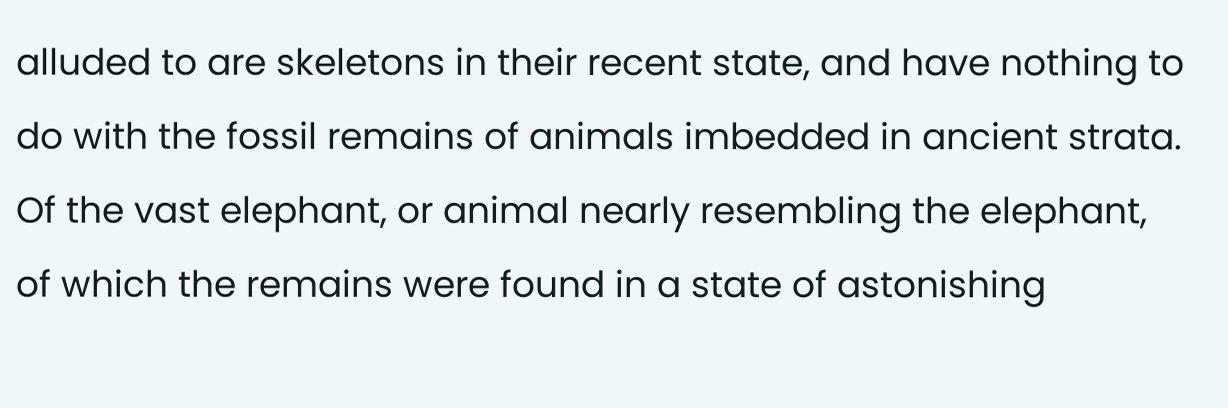alluded to are skeletons in their recent state, and have nothing to do with the fossil remains of animals imbedded in ancient strata. Of the vast elephant, or animal nearly resembling the elephant, of which the remains were found in a state of astonishing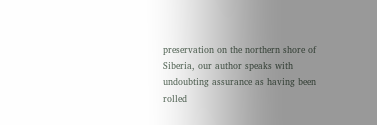preservation on the northern shore of Siberia, our author speaks with undoubting assurance as having been rolled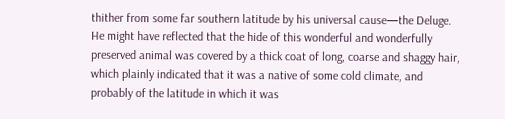thither from some far southern latitude by his universal cause—the Deluge. He might have reflected that the hide of this wonderful and wonderfully preserved animal was covered by a thick coat of long, coarse and shaggy hair, which plainly indicated that it was a native of some cold climate, and probably of the latitude in which it was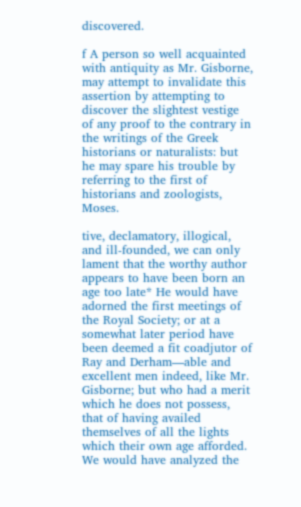discovered.

f A person so well acquainted with antiquity as Mr. Gisborne, may attempt to invalidate this assertion by attempting to discover the slightest vestige of any proof to the contrary in the writings of the Greek historians or naturalists: but he may spare his trouble by referring to the first of historians and zoologists, Moses.

tive, declamatory, illogical, and ill-founded, we can only lament that the worthy author appears to have been born an age too late* He would have adorned the first meetings of the Royal Society; or at a somewhat later period have been deemed a fit coadjutor of Ray and Derham—able and excellent men indeed, like Mr. Gisborne; but who had a merit which he does not possess, that of having availed themselves of all the lights which their own age afforded. We would have analyzed the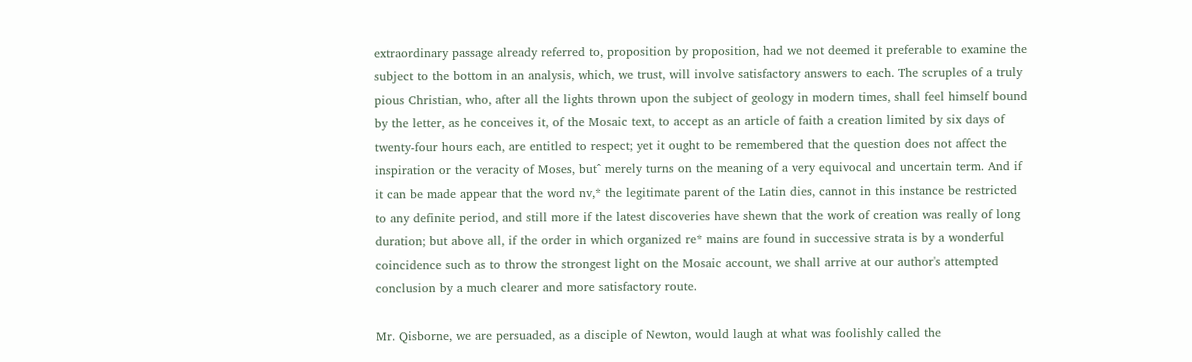extraordinary passage already referred to, proposition by proposition, had we not deemed it preferable to examine the subject to the bottom in an analysis, which, we trust, will involve satisfactory answers to each. The scruples of a truly pious Christian, who, after all the lights thrown upon the subject of geology in modern times, shall feel himself bound by the letter, as he conceives it, of the Mosaic text, to accept as an article of faith a creation limited by six days of twenty-four hours each, are entitled to respect; yet it ought to be remembered that the question does not affect the inspiration or the veracity of Moses, but^ merely turns on the meaning of a very equivocal and uncertain term. And if it can be made appear that the word nv,* the legitimate parent of the Latin dies, cannot in this instance be restricted to any definite period, and still more if the latest discoveries have shewn that the work of creation was really of long duration; but above all, if the order in which organized re* mains are found in successive strata is by a wonderful coincidence such as to throw the strongest light on the Mosaic account, we shall arrive at our author's attempted conclusion by a much clearer and more satisfactory route.

Mr. Qisborne, we are persuaded, as a disciple of Newton, would laugh at what was foolishly called the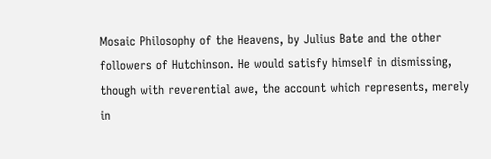Mosaic Philosophy of the Heavens, by Julius Bate and the other followers of Hutchinson. He would satisfy himself in dismissing, though with reverential awe, the account which represents, merely in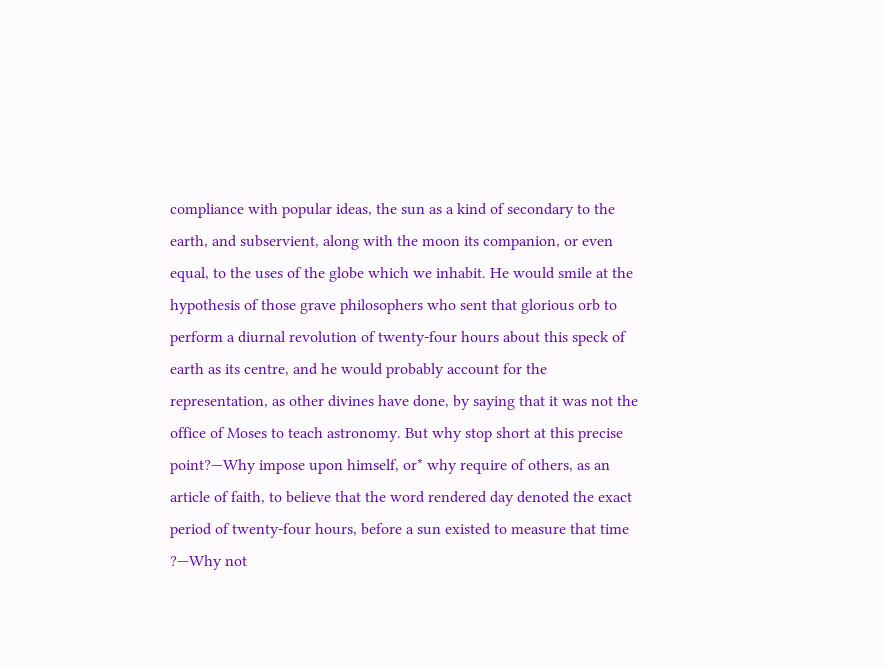compliance with popular ideas, the sun as a kind of secondary to the earth, and subservient, along with the moon its companion, or even equal, to the uses of the globe which we inhabit. He would smile at the hypothesis of those grave philosophers who sent that glorious orb to perform a diurnal revolution of twenty-four hours about this speck of earth as its centre, and he would probably account for the representation, as other divines have done, by saying that it was not the office of Moses to teach astronomy. But why stop short at this precise point?—Why impose upon himself, or* why require of others, as an article of faith, to believe that the word rendered day denoted the exact period of twenty-four hours, before a sun existed to measure that time ?—Why not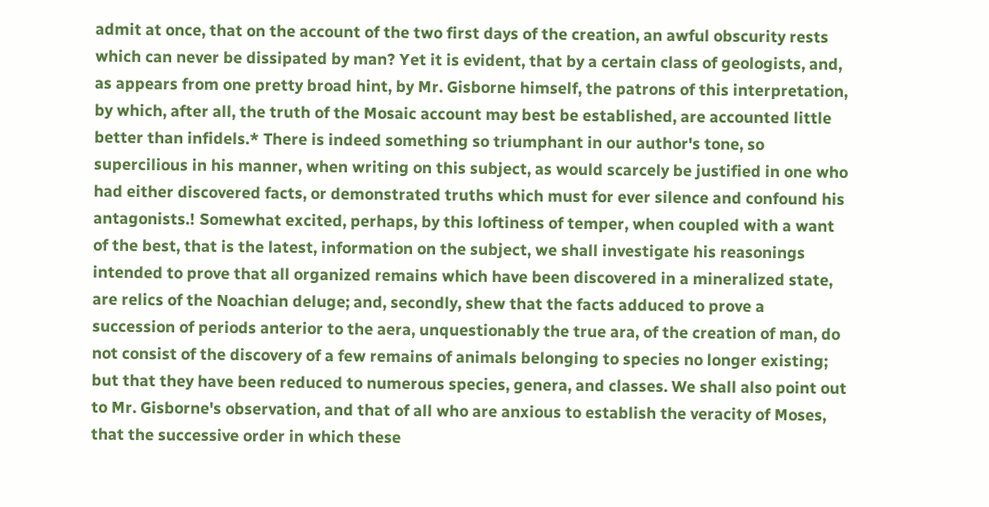admit at once, that on the account of the two first days of the creation, an awful obscurity rests which can never be dissipated by man? Yet it is evident, that by a certain class of geologists, and, as appears from one pretty broad hint, by Mr. Gisborne himself, the patrons of this interpretation, by which, after all, the truth of the Mosaic account may best be established, are accounted little better than infidels.* There is indeed something so triumphant in our author's tone, so supercilious in his manner, when writing on this subject, as would scarcely be justified in one who had either discovered facts, or demonstrated truths which must for ever silence and confound his antagonists.! Somewhat excited, perhaps, by this loftiness of temper, when coupled with a want of the best, that is the latest, information on the subject, we shall investigate his reasonings intended to prove that all organized remains which have been discovered in a mineralized state, are relics of the Noachian deluge; and, secondly, shew that the facts adduced to prove a succession of periods anterior to the aera, unquestionably the true ara, of the creation of man, do not consist of the discovery of a few remains of animals belonging to species no longer existing; but that they have been reduced to numerous species, genera, and classes. We shall also point out to Mr. Gisborne's observation, and that of all who are anxious to establish the veracity of Moses, that the successive order in which these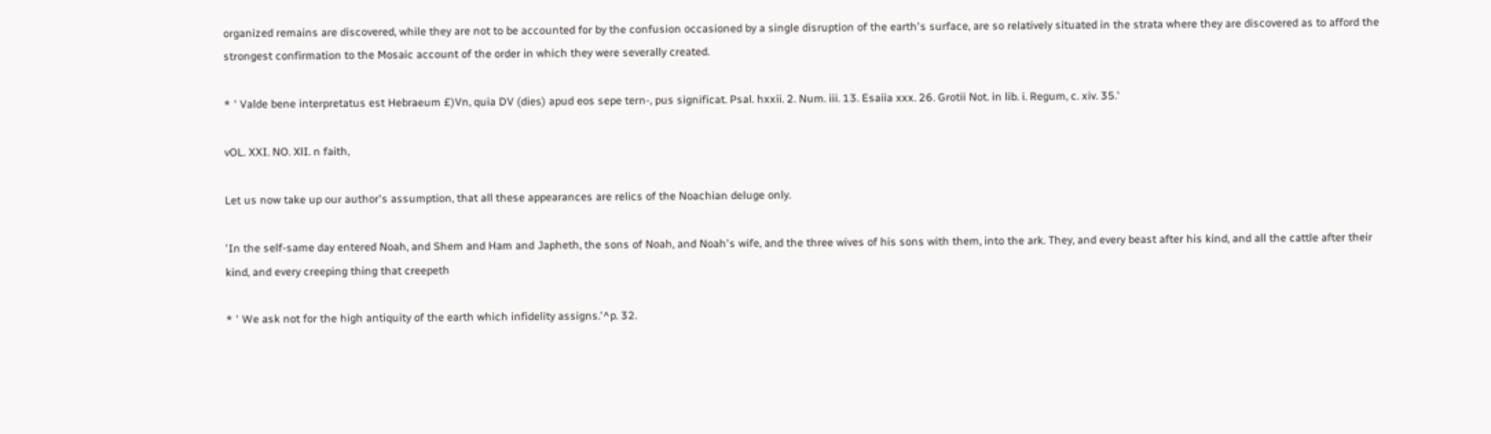organized remains are discovered, while they are not to be accounted for by the confusion occasioned by a single disruption of the earth's surface, are so relatively situated in the strata where they are discovered as to afford the strongest confirmation to the Mosaic account of the order in which they were severally created.

* ' Valde bene interpretatus est Hebraeum £)Vn, quia DV (dies) apud eos sepe tern-, pus significat. Psal. hxxii. 2. Num. iii. 13. Esaiia xxx. 26. Grotii Not. in lib. i. Regum, c. xiv. 35.'

vOL. XXI. NO. XlI. n faith,

Let us now take up our author's assumption, that all these appearances are relics of the Noachian deluge only.

'In the self-same day entered Noah, and Shem and Ham and Japheth, the sons of Noah, and Noah's wife, and the three wives of his sons with them, into the ark. They, and every beast after his kind, and all the cattle after their kind, and every creeping thing that creepeth

* ' We ask not for the high antiquity of the earth which infidelity assigns.'^p. 32.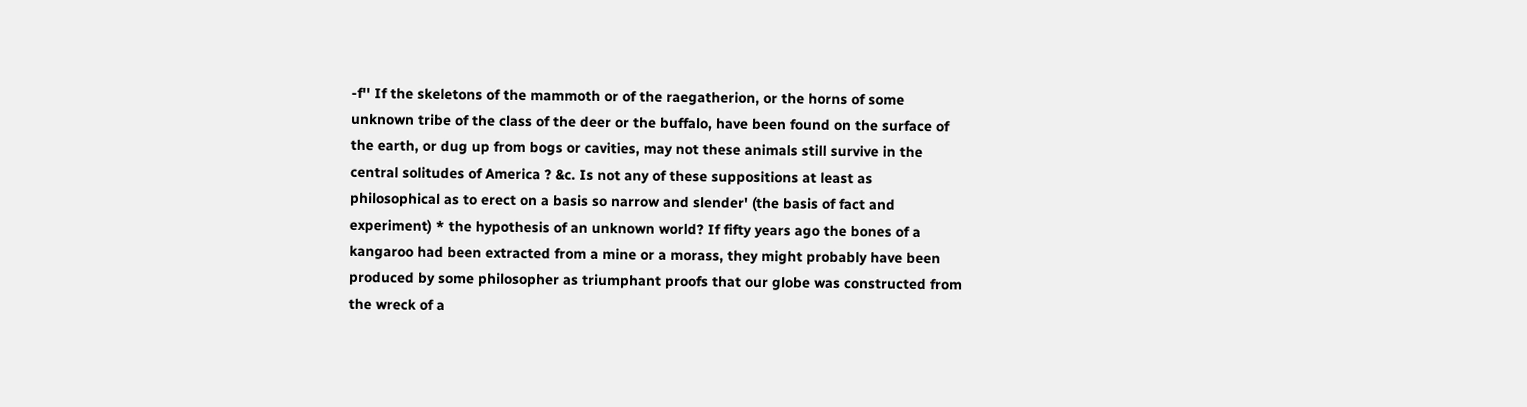-f'' If the skeletons of the mammoth or of the raegatherion, or the horns of some unknown tribe of the class of the deer or the buffalo, have been found on the surface of the earth, or dug up from bogs or cavities, may not these animals still survive in the central solitudes of America ? &c. Is not any of these suppositions at least as philosophical as to erect on a basis so narrow and slender' (the basis of fact and experiment) * the hypothesis of an unknown world? If fifty years ago the bones of a kangaroo had been extracted from a mine or a morass, they might probably have been produced by some philosopher as triumphant proofs that our globe was constructed from the wreck of a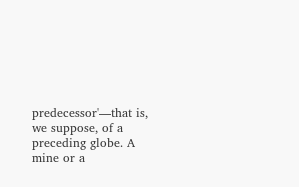predecessor'—that is, we suppose, of a preceding globe. A mine or a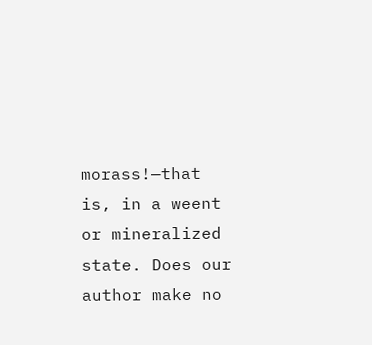morass!—that is, in a weent or mineralized state. Does our author make no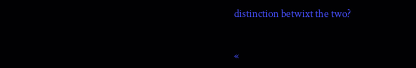distinction betwixt the two?


«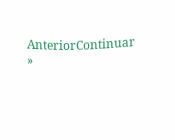AnteriorContinuar »